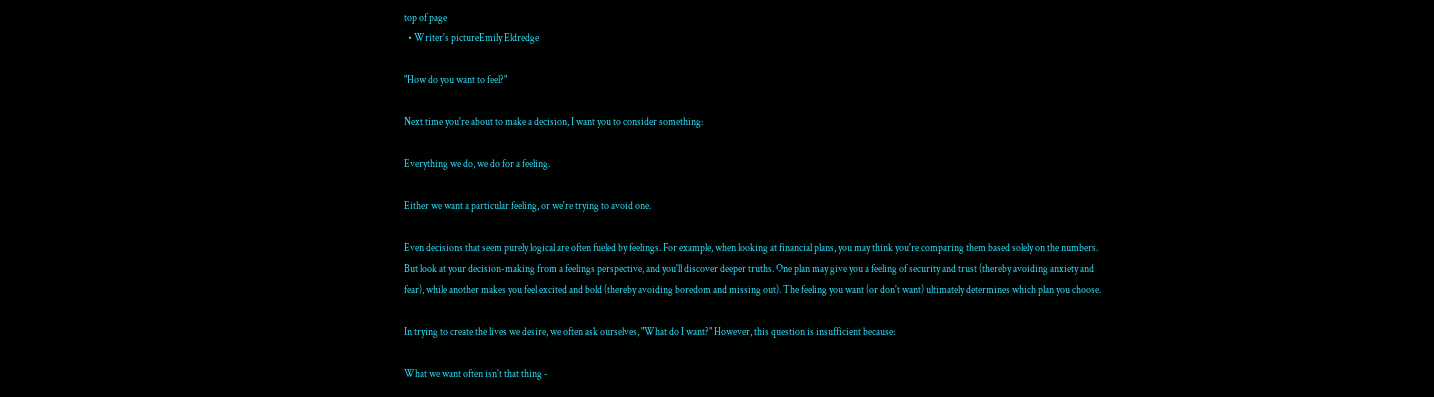top of page
  • Writer's pictureEmily Eldredge

"How do you want to feel?"

Next time you're about to make a decision, I want you to consider something:

Everything we do, we do for a feeling.

Either we want a particular feeling, or we're trying to avoid one.

Even decisions that seem purely logical are often fueled by feelings. For example, when looking at financial plans, you may think you're comparing them based solely on the numbers. But look at your decision-making from a feelings perspective, and you'll discover deeper truths. One plan may give you a feeling of security and trust (thereby avoiding anxiety and fear), while another makes you feel excited and bold (thereby avoiding boredom and missing out). The feeling you want (or don't want) ultimately determines which plan you choose.

In trying to create the lives we desire, we often ask ourselves, "What do I want?" However, this question is insufficient because:

What we want often isn't that thing -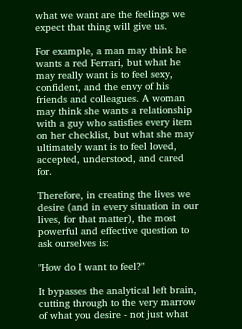what we want are the feelings we expect that thing will give us.

For example, a man may think he wants a red Ferrari, but what he may really want is to feel sexy, confident, and the envy of his friends and colleagues. A woman may think she wants a relationship with a guy who satisfies every item on her checklist, but what she may ultimately want is to feel loved, accepted, understood, and cared for.

Therefore, in creating the lives we desire (and in every situation in our lives, for that matter), the most powerful and effective question to ask ourselves is:

"How do I want to feel?"

It bypasses the analytical left brain, cutting through to the very marrow of what you desire - not just what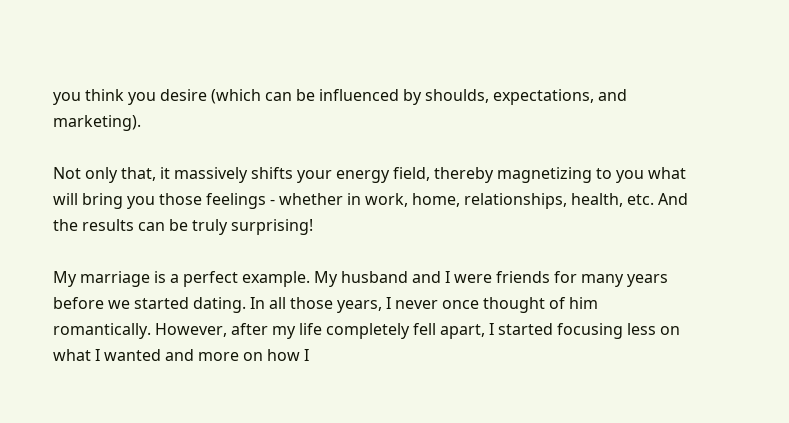you think you desire (which can be influenced by shoulds, expectations, and marketing).

Not only that, it massively shifts your energy field, thereby magnetizing to you what will bring you those feelings - whether in work, home, relationships, health, etc. And the results can be truly surprising!

My marriage is a perfect example. My husband and I were friends for many years before we started dating. In all those years, I never once thought of him romantically. However, after my life completely fell apart, I started focusing less on what I wanted and more on how I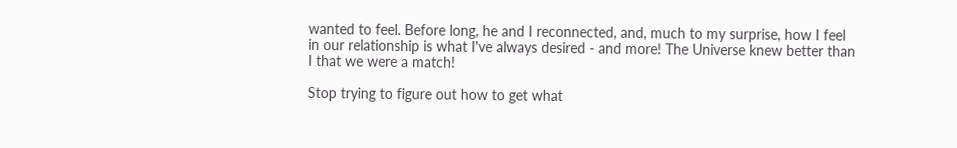wanted to feel. Before long, he and I reconnected, and, much to my surprise, how I feel in our relationship is what I've always desired - and more! The Universe knew better than I that we were a match!

Stop trying to figure out how to get what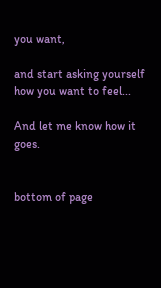you want,

and start asking yourself how you want to feel...

And let me know how it goes.


bottom of page